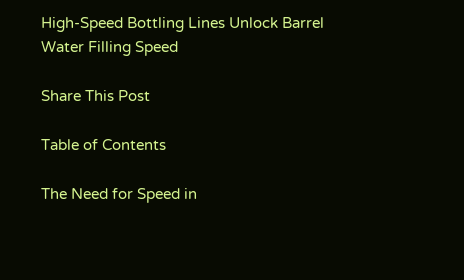High-Speed Bottling Lines Unlock Barrel Water Filling Speed

Share This Post

Table of Contents

The Need for Speed in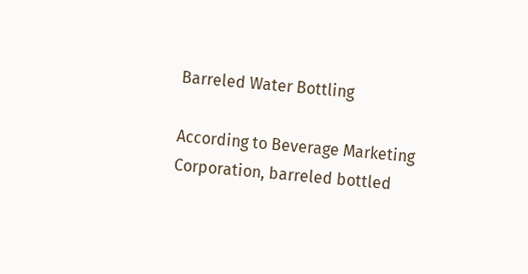Barreled Water Bottling

According to Beverage Marketing Corporation, barreled bottled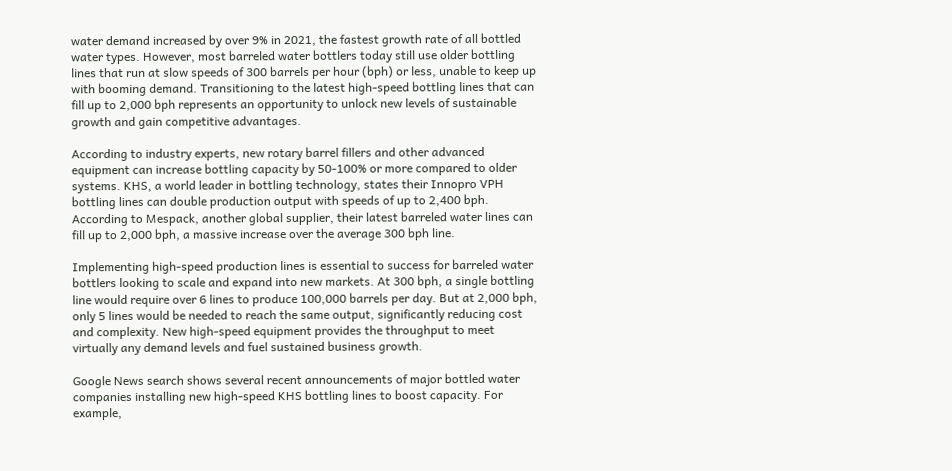water demand increased by over 9% in 2021, the fastest growth rate of all bottled water types. However, most barreled water bottlers today still use older bottling lines that run at slow speeds of 300 barrels per hour (bph) or less, unable to keep up with booming demand. Transitioning to the latest high-speed bottling lines that can fill up to 2,000 bph represents an opportunity to unlock new levels of sustainable growth and gain competitive advantages.

According to industry experts, new rotary barrel fillers and other advanced equipment can increase bottling capacity by 50-100% or more compared to older systems. KHS, a world leader in bottling technology, states their Innopro VPH bottling lines can double production output with speeds of up to 2,400 bph. According to Mespack, another global supplier, their latest barreled water lines can fill up to 2,000 bph, a massive increase over the average 300 bph line.

Implementing high-speed production lines is essential to success for barreled water bottlers looking to scale and expand into new markets. At 300 bph, a single bottling line would require over 6 lines to produce 100,000 barrels per day. But at 2,000 bph, only 5 lines would be needed to reach the same output, significantly reducing cost and complexity. New high-speed equipment provides the throughput to meet virtually any demand levels and fuel sustained business growth.

Google News search shows several recent announcements of major bottled water companies installing new high-speed KHS bottling lines to boost capacity. For example,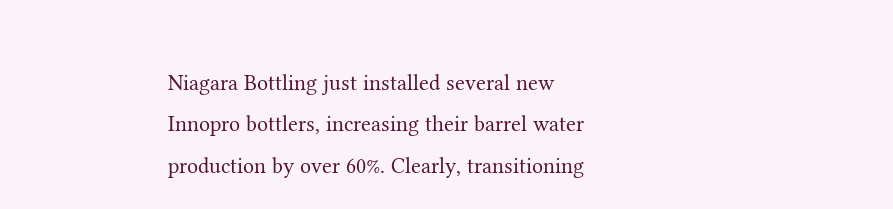Niagara Bottling just installed several new Innopro bottlers, increasing their barrel water production by over 60%. Clearly, transitioning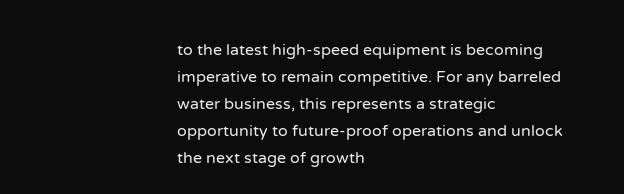to the latest high-speed equipment is becoming imperative to remain competitive. For any barreled water business, this represents a strategic opportunity to future-proof operations and unlock the next stage of growth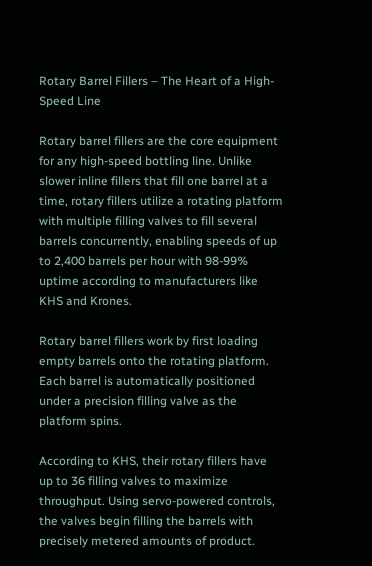Rotary Barrel Fillers – The Heart of a High-Speed Line

Rotary barrel fillers are the core equipment for any high-speed bottling line. Unlike slower inline fillers that fill one barrel at a time, rotary fillers utilize a rotating platform with multiple filling valves to fill several barrels concurrently, enabling speeds of up to 2,400 barrels per hour with 98-99% uptime according to manufacturers like KHS and Krones.

Rotary barrel fillers work by first loading empty barrels onto the rotating platform. Each barrel is automatically positioned under a precision filling valve as the platform spins.

According to KHS, their rotary fillers have up to 36 filling valves to maximize throughput. Using servo-powered controls, the valves begin filling the barrels with precisely metered amounts of product.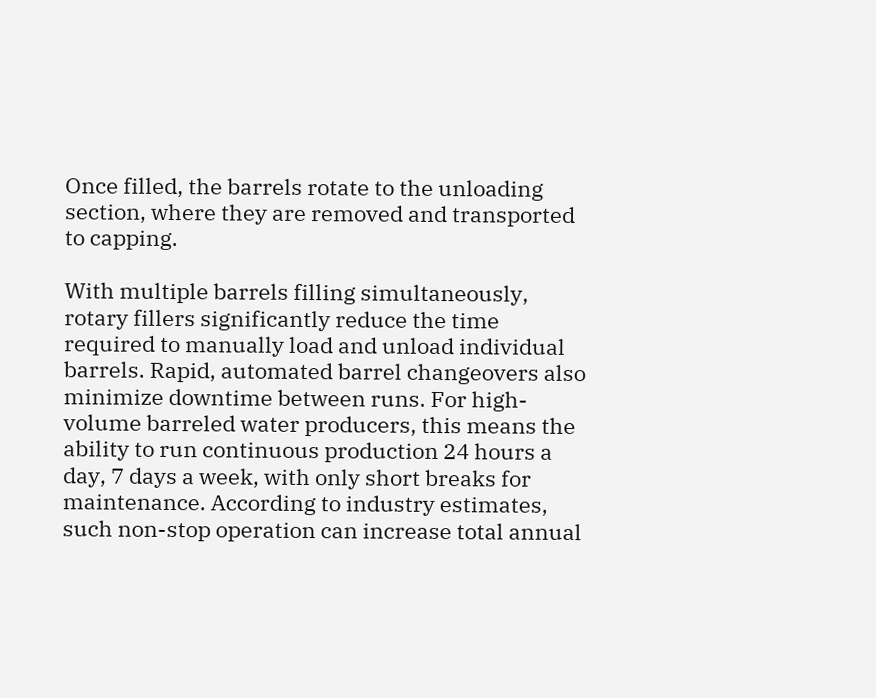Once filled, the barrels rotate to the unloading section, where they are removed and transported to capping.

With multiple barrels filling simultaneously, rotary fillers significantly reduce the time required to manually load and unload individual barrels. Rapid, automated barrel changeovers also minimize downtime between runs. For high-volume barreled water producers, this means the ability to run continuous production 24 hours a day, 7 days a week, with only short breaks for maintenance. According to industry estimates, such non-stop operation can increase total annual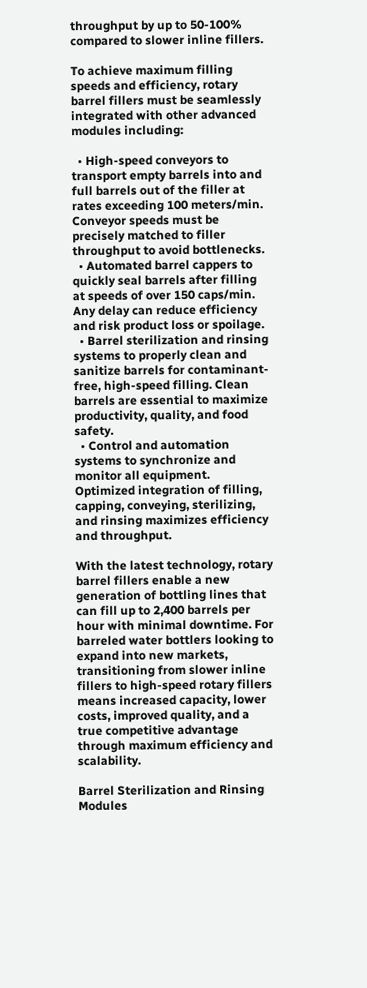throughput by up to 50-100% compared to slower inline fillers.

To achieve maximum filling speeds and efficiency, rotary barrel fillers must be seamlessly integrated with other advanced modules including:

  • High-speed conveyors to transport empty barrels into and full barrels out of the filler at rates exceeding 100 meters/min. Conveyor speeds must be precisely matched to filler throughput to avoid bottlenecks.
  • Automated barrel cappers to quickly seal barrels after filling at speeds of over 150 caps/min. Any delay can reduce efficiency and risk product loss or spoilage.
  • Barrel sterilization and rinsing systems to properly clean and sanitize barrels for contaminant-free, high-speed filling. Clean barrels are essential to maximize productivity, quality, and food safety.
  • Control and automation systems to synchronize and monitor all equipment. Optimized integration of filling, capping, conveying, sterilizing, and rinsing maximizes efficiency and throughput.

With the latest technology, rotary barrel fillers enable a new generation of bottling lines that can fill up to 2,400 barrels per hour with minimal downtime. For barreled water bottlers looking to expand into new markets, transitioning from slower inline fillers to high-speed rotary fillers means increased capacity, lower costs, improved quality, and a true competitive advantage through maximum efficiency and scalability.

Barrel Sterilization and Rinsing Modules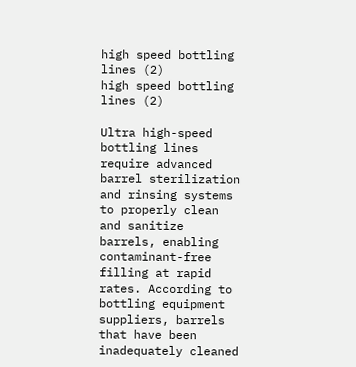high speed bottling lines (2)
high speed bottling lines (2)

Ultra high-speed bottling lines require advanced barrel sterilization and rinsing systems to properly clean and sanitize barrels, enabling contaminant-free filling at rapid rates. According to bottling equipment suppliers, barrels that have been inadequately cleaned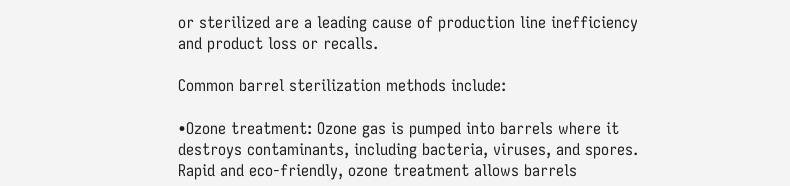or sterilized are a leading cause of production line inefficiency and product loss or recalls.

Common barrel sterilization methods include:

•Ozone treatment: Ozone gas is pumped into barrels where it destroys contaminants, including bacteria, viruses, and spores. Rapid and eco-friendly, ozone treatment allows barrels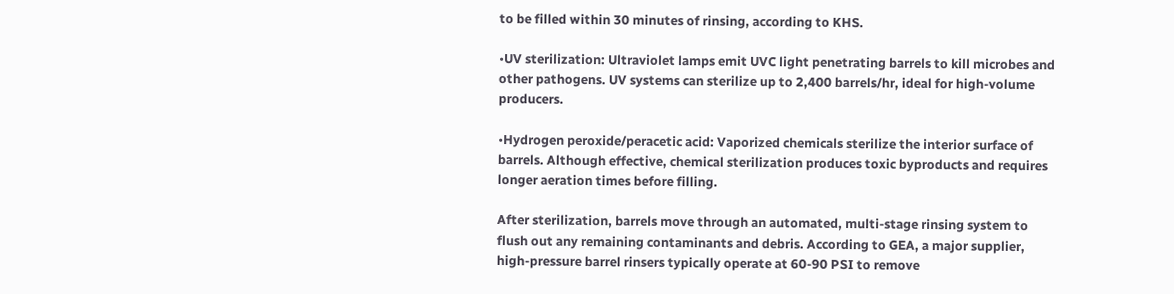to be filled within 30 minutes of rinsing, according to KHS.

•UV sterilization: Ultraviolet lamps emit UVC light penetrating barrels to kill microbes and other pathogens. UV systems can sterilize up to 2,400 barrels/hr, ideal for high-volume producers.

•Hydrogen peroxide/peracetic acid: Vaporized chemicals sterilize the interior surface of barrels. Although effective, chemical sterilization produces toxic byproducts and requires longer aeration times before filling.

After sterilization, barrels move through an automated, multi-stage rinsing system to flush out any remaining contaminants and debris. According to GEA, a major supplier, high-pressure barrel rinsers typically operate at 60-90 PSI to remove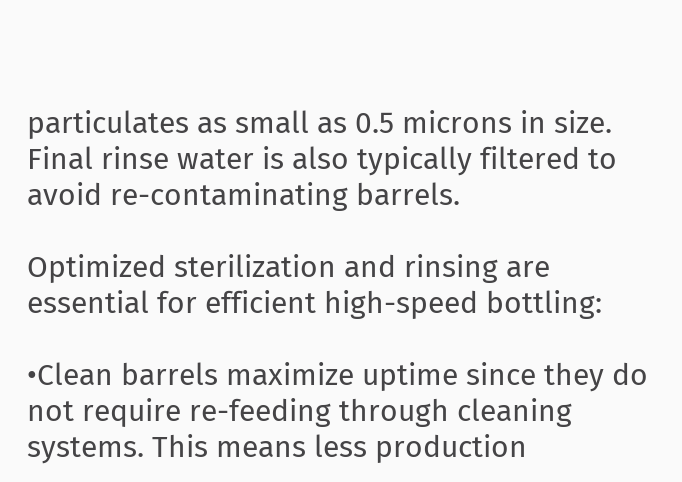particulates as small as 0.5 microns in size. Final rinse water is also typically filtered to avoid re-contaminating barrels.

Optimized sterilization and rinsing are essential for efficient high-speed bottling:

•Clean barrels maximize uptime since they do not require re-feeding through cleaning systems. This means less production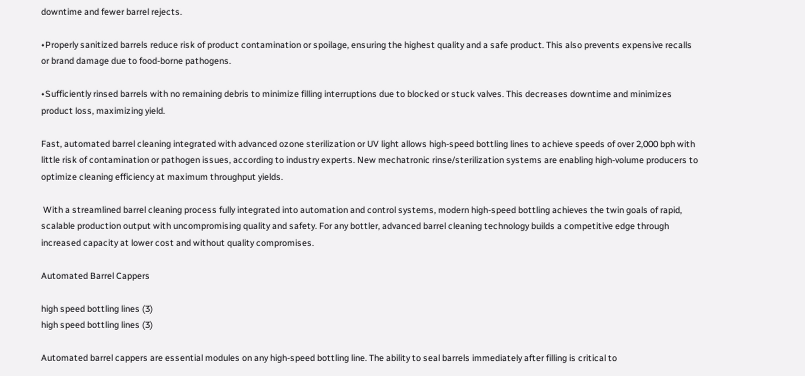downtime and fewer barrel rejects.

•Properly sanitized barrels reduce risk of product contamination or spoilage, ensuring the highest quality and a safe product. This also prevents expensive recalls or brand damage due to food-borne pathogens.

•Sufficiently rinsed barrels with no remaining debris to minimize filling interruptions due to blocked or stuck valves. This decreases downtime and minimizes product loss, maximizing yield.

Fast, automated barrel cleaning integrated with advanced ozone sterilization or UV light allows high-speed bottling lines to achieve speeds of over 2,000 bph with little risk of contamination or pathogen issues, according to industry experts. New mechatronic rinse/sterilization systems are enabling high-volume producers to optimize cleaning efficiency at maximum throughput yields.

 With a streamlined barrel cleaning process fully integrated into automation and control systems, modern high-speed bottling achieves the twin goals of rapid, scalable production output with uncompromising quality and safety. For any bottler, advanced barrel cleaning technology builds a competitive edge through increased capacity at lower cost and without quality compromises.

Automated Barrel Cappers

high speed bottling lines (3)
high speed bottling lines (3)

Automated barrel cappers are essential modules on any high-speed bottling line. The ability to seal barrels immediately after filling is critical to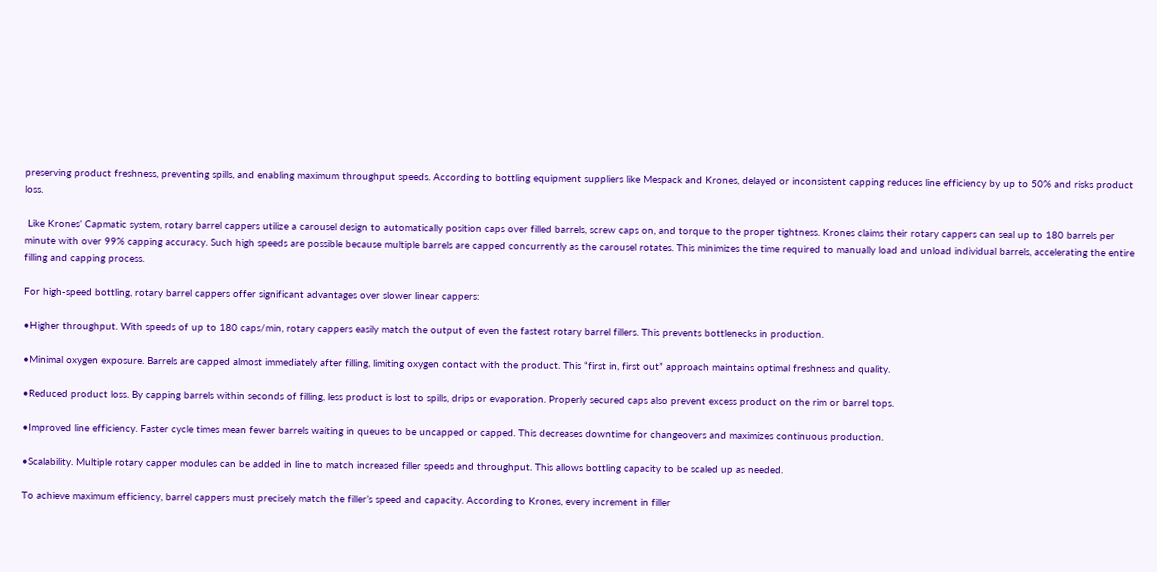preserving product freshness, preventing spills, and enabling maximum throughput speeds. According to bottling equipment suppliers like Mespack and Krones, delayed or inconsistent capping reduces line efficiency by up to 50% and risks product loss.

 Like Krones’ Capmatic system, rotary barrel cappers utilize a carousel design to automatically position caps over filled barrels, screw caps on, and torque to the proper tightness. Krones claims their rotary cappers can seal up to 180 barrels per minute with over 99% capping accuracy. Such high speeds are possible because multiple barrels are capped concurrently as the carousel rotates. This minimizes the time required to manually load and unload individual barrels, accelerating the entire filling and capping process.

For high-speed bottling, rotary barrel cappers offer significant advantages over slower linear cappers:

•Higher throughput. With speeds of up to 180 caps/min, rotary cappers easily match the output of even the fastest rotary barrel fillers. This prevents bottlenecks in production.

•Minimal oxygen exposure. Barrels are capped almost immediately after filling, limiting oxygen contact with the product. This “first in, first out” approach maintains optimal freshness and quality.

•Reduced product loss. By capping barrels within seconds of filling, less product is lost to spills, drips or evaporation. Properly secured caps also prevent excess product on the rim or barrel tops.

•Improved line efficiency. Faster cycle times mean fewer barrels waiting in queues to be uncapped or capped. This decreases downtime for changeovers and maximizes continuous production.

•Scalability. Multiple rotary capper modules can be added in line to match increased filler speeds and throughput. This allows bottling capacity to be scaled up as needed.

To achieve maximum efficiency, barrel cappers must precisely match the filler’s speed and capacity. According to Krones, every increment in filler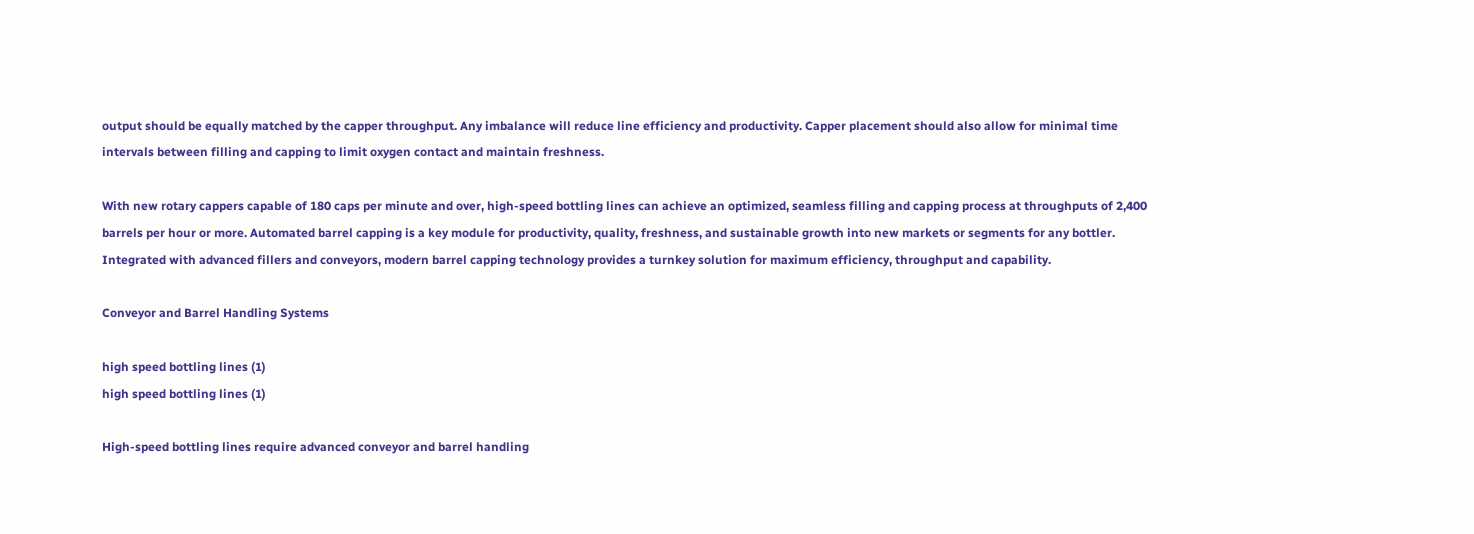output should be equally matched by the capper throughput. Any imbalance will reduce line efficiency and productivity. Capper placement should also allow for minimal time intervals between filling and capping to limit oxygen contact and maintain freshness.

With new rotary cappers capable of 180 caps per minute and over, high-speed bottling lines can achieve an optimized, seamless filling and capping process at throughputs of 2,400 barrels per hour or more. Automated barrel capping is a key module for productivity, quality, freshness, and sustainable growth into new markets or segments for any bottler. Integrated with advanced fillers and conveyors, modern barrel capping technology provides a turnkey solution for maximum efficiency, throughput and capability.

Conveyor and Barrel Handling Systems

high speed bottling lines (1)
high speed bottling lines (1)

High-speed bottling lines require advanced conveyor and barrel handling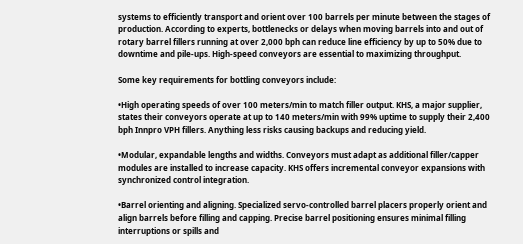systems to efficiently transport and orient over 100 barrels per minute between the stages of production. According to experts, bottlenecks or delays when moving barrels into and out of rotary barrel fillers running at over 2,000 bph can reduce line efficiency by up to 50% due to downtime and pile-ups. High-speed conveyors are essential to maximizing throughput.

Some key requirements for bottling conveyors include:

•High operating speeds of over 100 meters/min to match filler output. KHS, a major supplier, states their conveyors operate at up to 140 meters/min with 99% uptime to supply their 2,400 bph Innpro VPH fillers. Anything less risks causing backups and reducing yield.

•Modular, expandable lengths and widths. Conveyors must adapt as additional filler/capper modules are installed to increase capacity. KHS offers incremental conveyor expansions with synchronized control integration.

•Barrel orienting and aligning. Specialized servo-controlled barrel placers properly orient and align barrels before filling and capping. Precise barrel positioning ensures minimal filling interruptions or spills and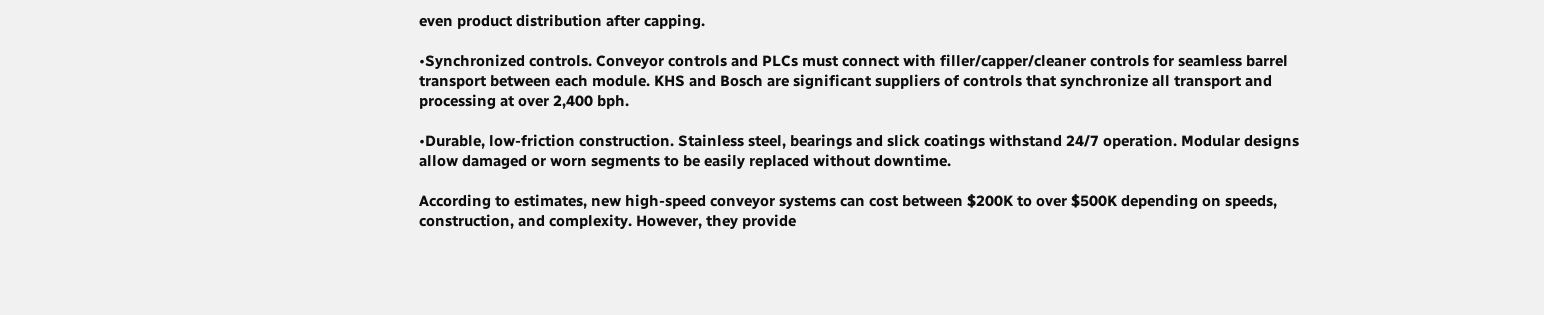even product distribution after capping.

•Synchronized controls. Conveyor controls and PLCs must connect with filler/capper/cleaner controls for seamless barrel transport between each module. KHS and Bosch are significant suppliers of controls that synchronize all transport and processing at over 2,400 bph.

•Durable, low-friction construction. Stainless steel, bearings and slick coatings withstand 24/7 operation. Modular designs allow damaged or worn segments to be easily replaced without downtime.

According to estimates, new high-speed conveyor systems can cost between $200K to over $500K depending on speeds, construction, and complexity. However, they provide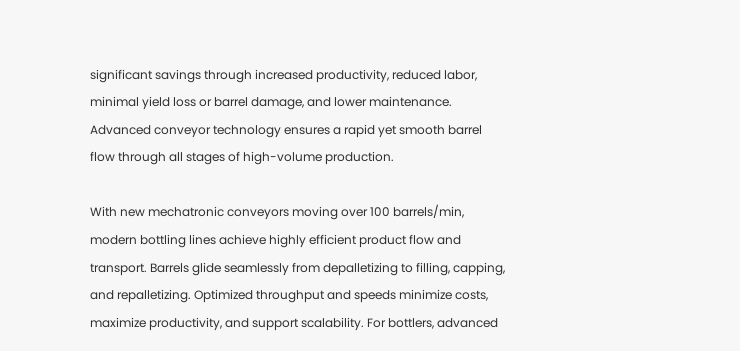significant savings through increased productivity, reduced labor, minimal yield loss or barrel damage, and lower maintenance. Advanced conveyor technology ensures a rapid yet smooth barrel flow through all stages of high-volume production.

With new mechatronic conveyors moving over 100 barrels/min, modern bottling lines achieve highly efficient product flow and transport. Barrels glide seamlessly from depalletizing to filling, capping, and repalletizing. Optimized throughput and speeds minimize costs, maximize productivity, and support scalability. For bottlers, advanced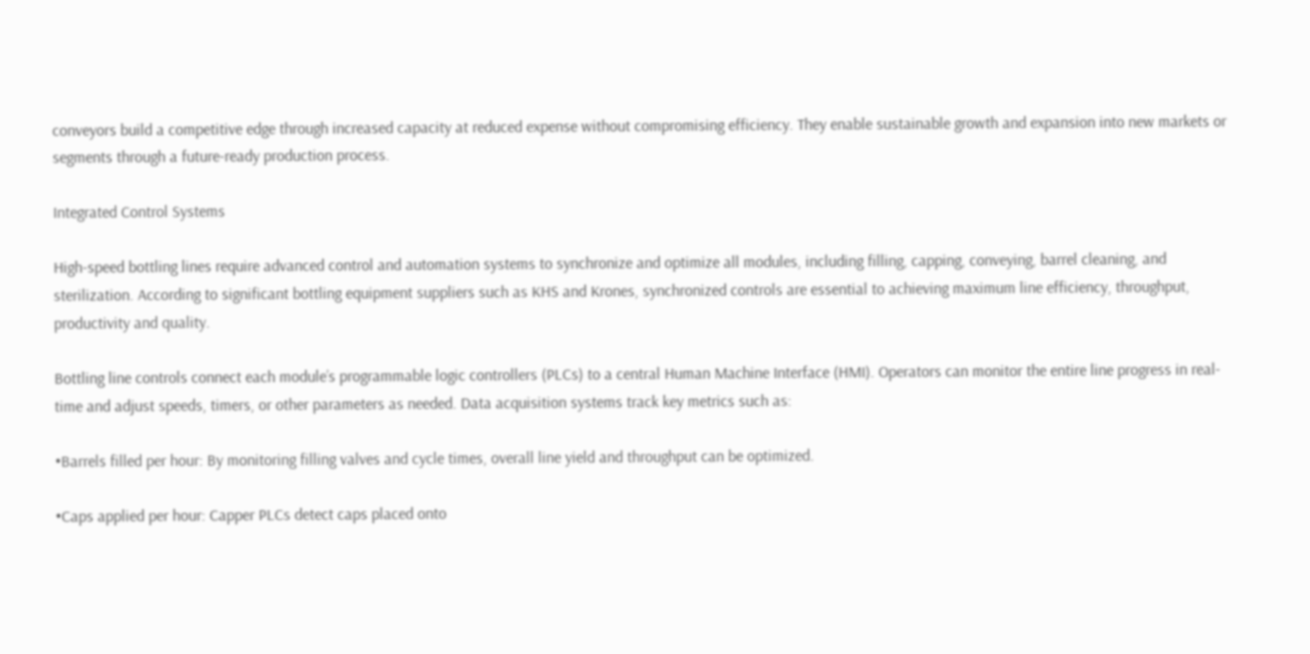conveyors build a competitive edge through increased capacity at reduced expense without compromising efficiency. They enable sustainable growth and expansion into new markets or segments through a future-ready production process.

Integrated Control Systems

High-speed bottling lines require advanced control and automation systems to synchronize and optimize all modules, including filling, capping, conveying, barrel cleaning, and sterilization. According to significant bottling equipment suppliers such as KHS and Krones, synchronized controls are essential to achieving maximum line efficiency, throughput, productivity and quality.

Bottling line controls connect each module’s programmable logic controllers (PLCs) to a central Human Machine Interface (HMI). Operators can monitor the entire line progress in real-time and adjust speeds, timers, or other parameters as needed. Data acquisition systems track key metrics such as:

•Barrels filled per hour: By monitoring filling valves and cycle times, overall line yield and throughput can be optimized.

•Caps applied per hour: Capper PLCs detect caps placed onto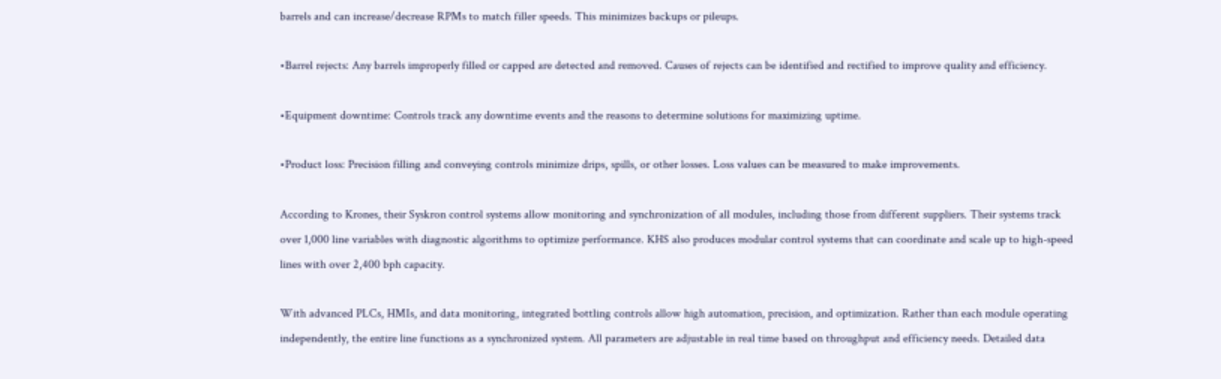barrels and can increase/decrease RPMs to match filler speeds. This minimizes backups or pileups.

•Barrel rejects: Any barrels improperly filled or capped are detected and removed. Causes of rejects can be identified and rectified to improve quality and efficiency.

•Equipment downtime: Controls track any downtime events and the reasons to determine solutions for maximizing uptime.

•Product loss: Precision filling and conveying controls minimize drips, spills, or other losses. Loss values can be measured to make improvements.

According to Krones, their Syskron control systems allow monitoring and synchronization of all modules, including those from different suppliers. Their systems track over 1,000 line variables with diagnostic algorithms to optimize performance. KHS also produces modular control systems that can coordinate and scale up to high-speed lines with over 2,400 bph capacity.

With advanced PLCs, HMIs, and data monitoring, integrated bottling controls allow high automation, precision, and optimization. Rather than each module operating independently, the entire line functions as a synchronized system. All parameters are adjustable in real time based on throughput and efficiency needs. Detailed data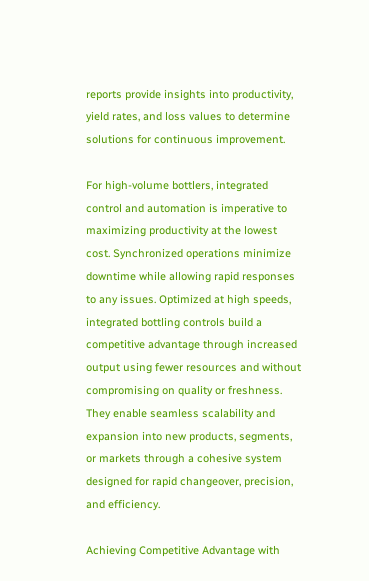reports provide insights into productivity, yield rates, and loss values to determine solutions for continuous improvement.

For high-volume bottlers, integrated control and automation is imperative to maximizing productivity at the lowest cost. Synchronized operations minimize downtime while allowing rapid responses to any issues. Optimized at high speeds, integrated bottling controls build a competitive advantage through increased output using fewer resources and without compromising on quality or freshness. They enable seamless scalability and expansion into new products, segments, or markets through a cohesive system designed for rapid changeover, precision, and efficiency.

Achieving Competitive Advantage with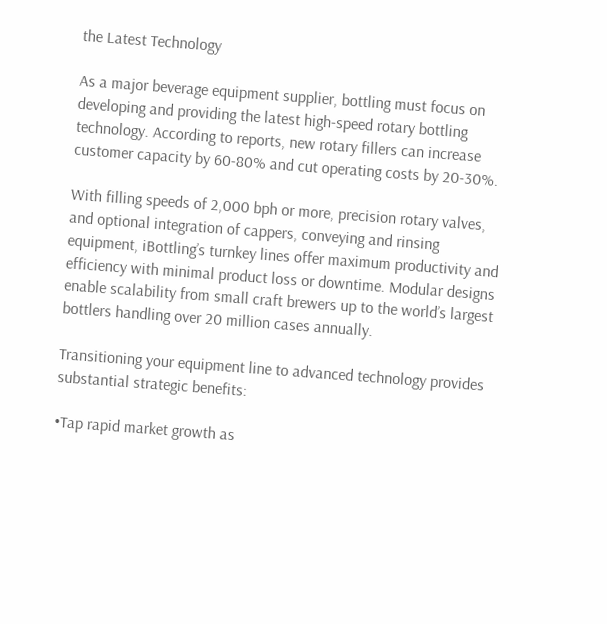the Latest Technology

As a major beverage equipment supplier, bottling must focus on developing and providing the latest high-speed rotary bottling technology. According to reports, new rotary fillers can increase customer capacity by 60-80% and cut operating costs by 20-30%.

With filling speeds of 2,000 bph or more, precision rotary valves, and optional integration of cappers, conveying and rinsing equipment, iBottling’s turnkey lines offer maximum productivity and efficiency with minimal product loss or downtime. Modular designs enable scalability from small craft brewers up to the world’s largest bottlers handling over 20 million cases annually.

Transitioning your equipment line to advanced technology provides substantial strategic benefits:

•Tap rapid market growth as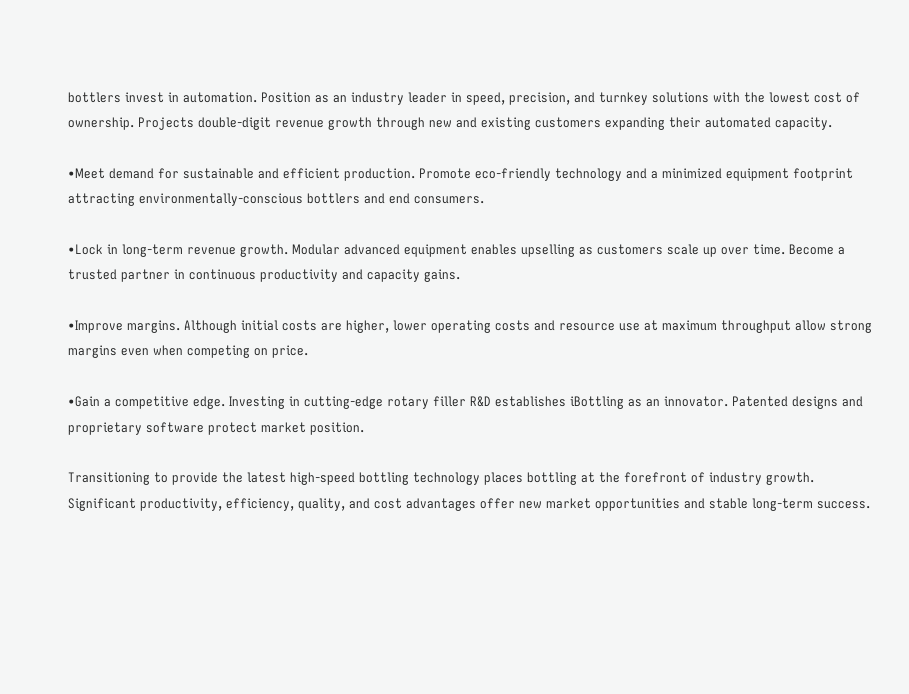bottlers invest in automation. Position as an industry leader in speed, precision, and turnkey solutions with the lowest cost of ownership. Projects double-digit revenue growth through new and existing customers expanding their automated capacity.

•Meet demand for sustainable and efficient production. Promote eco-friendly technology and a minimized equipment footprint attracting environmentally-conscious bottlers and end consumers.

•Lock in long-term revenue growth. Modular advanced equipment enables upselling as customers scale up over time. Become a trusted partner in continuous productivity and capacity gains.

•Improve margins. Although initial costs are higher, lower operating costs and resource use at maximum throughput allow strong margins even when competing on price.

•Gain a competitive edge. Investing in cutting-edge rotary filler R&D establishes iBottling as an innovator. Patented designs and proprietary software protect market position.

Transitioning to provide the latest high-speed bottling technology places bottling at the forefront of industry growth. Significant productivity, efficiency, quality, and cost advantages offer new market opportunities and stable long-term success.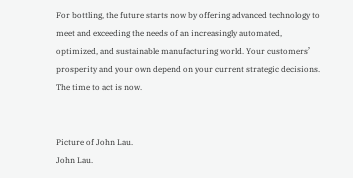For bottling, the future starts now by offering advanced technology to meet and exceeding the needs of an increasingly automated, optimized, and sustainable manufacturing world. Your customers’ prosperity and your own depend on your current strategic decisions. The time to act is now.


Picture of John Lau.
John Lau.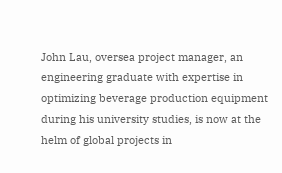John Lau, oversea project manager, an engineering graduate with expertise in optimizing beverage production equipment during his university studies, is now at the helm of global projects in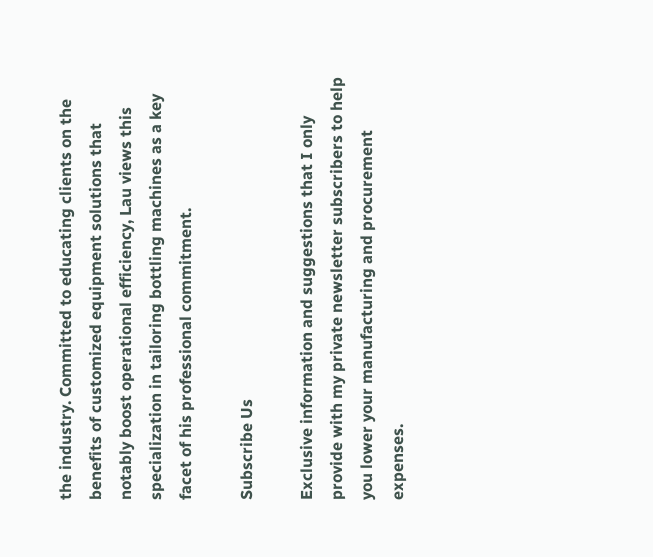the industry. Committed to educating clients on the benefits of customized equipment solutions that notably boost operational efficiency, Lau views this specialization in tailoring bottling machines as a key facet of his professional commitment.

Subscribe Us

Exclusive information and suggestions that I only provide with my private newsletter subscribers to help you lower your manufacturing and procurement expenses.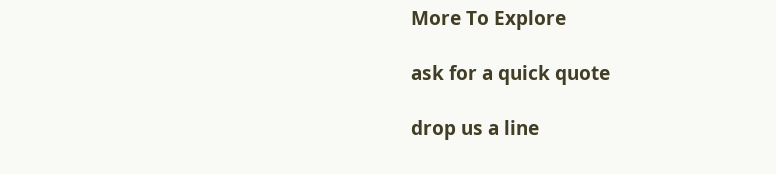More To Explore

ask for a quick quote

drop us a line